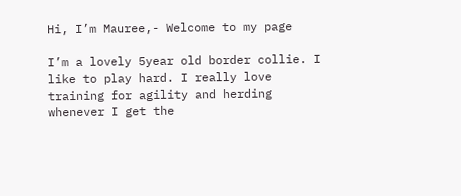Hi, I’m Mauree,- Welcome to my page

I’m a lovely 5year old border collie. I like to play hard. I really love training for agility and herding whenever I get the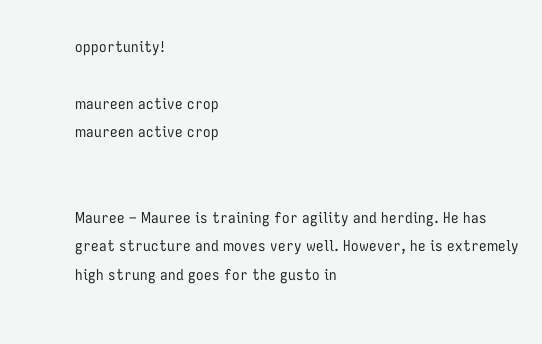opportunity!

maureen active crop
maureen active crop


Mauree – Mauree is training for agility and herding. He has great structure and moves very well. However, he is extremely high strung and goes for the gusto in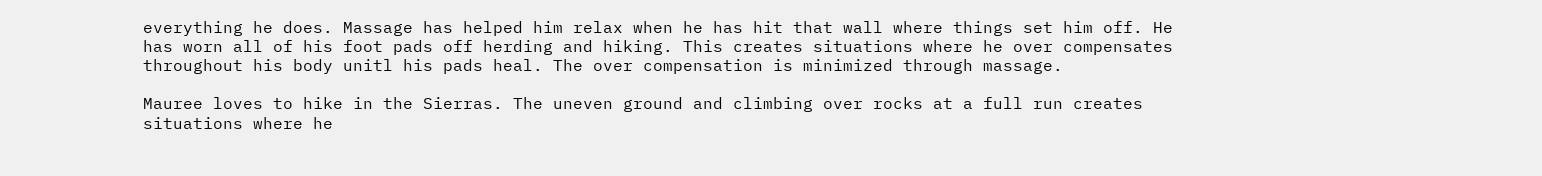everything he does. Massage has helped him relax when he has hit that wall where things set him off. He has worn all of his foot pads off herding and hiking. This creates situations where he over compensates throughout his body unitl his pads heal. The over compensation is minimized through massage.

Mauree loves to hike in the Sierras. The uneven ground and climbing over rocks at a full run creates situations where he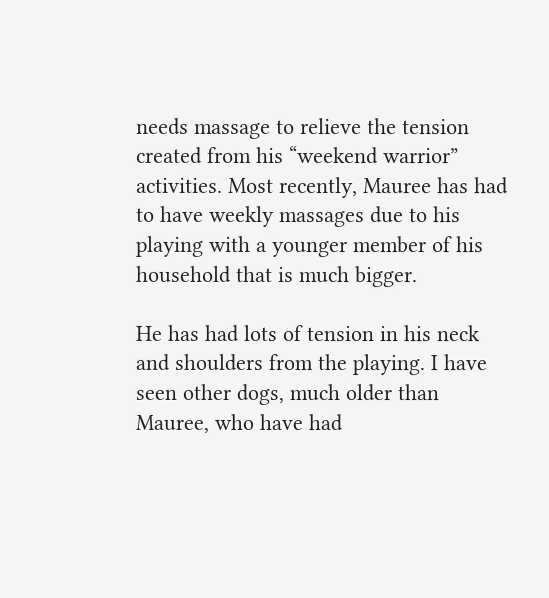needs massage to relieve the tension created from his “weekend warrior” activities. Most recently, Mauree has had to have weekly massages due to his playing with a younger member of his household that is much bigger.

He has had lots of tension in his neck and shoulders from the playing. I have seen other dogs, much older than Mauree, who have had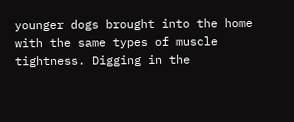younger dogs brought into the home with the same types of muscle tightness. Digging in the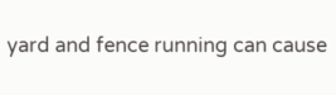yard and fence running can cause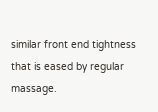similar front end tightness that is eased by regular massage.